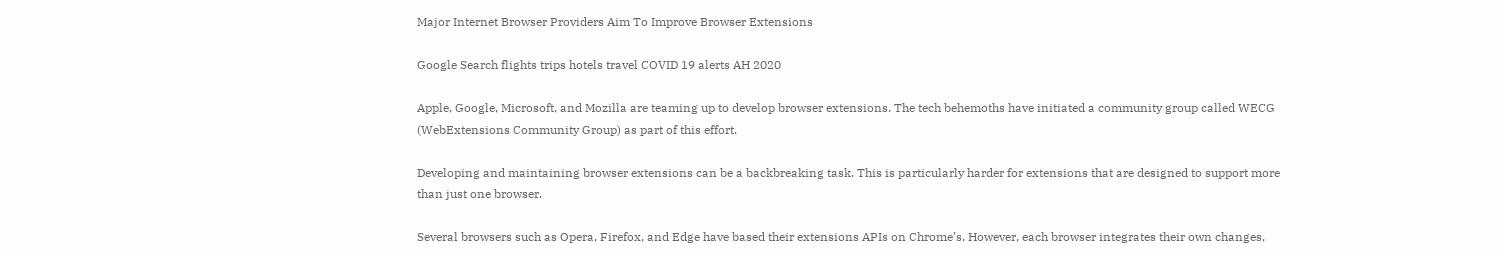Major Internet Browser Providers Aim To Improve Browser Extensions

Google Search flights trips hotels travel COVID 19 alerts AH 2020

Apple, Google, Microsoft, and Mozilla are teaming up to develop browser extensions. The tech behemoths have initiated a community group called WECG (WebExtensions Community Group) as part of this effort.

Developing and maintaining browser extensions can be a backbreaking task. This is particularly harder for extensions that are designed to support more than just one browser.

Several browsers such as Opera, Firefox, and Edge have based their extensions APIs on Chrome’s. However, each browser integrates their own changes,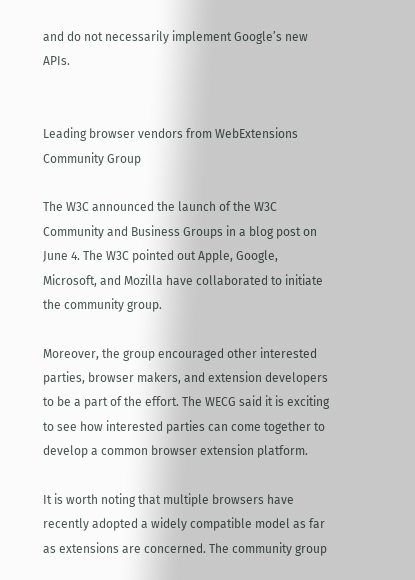and do not necessarily implement Google’s new APIs.


Leading browser vendors from WebExtensions Community Group

The W3C announced the launch of the W3C Community and Business Groups in a blog post on June 4. The W3C pointed out Apple, Google, Microsoft, and Mozilla have collaborated to initiate the community group.

Moreover, the group encouraged other interested parties, browser makers, and extension developers to be a part of the effort. The WECG said it is exciting to see how interested parties can come together to develop a common browser extension platform.

It is worth noting that multiple browsers have recently adopted a widely compatible model as far as extensions are concerned. The community group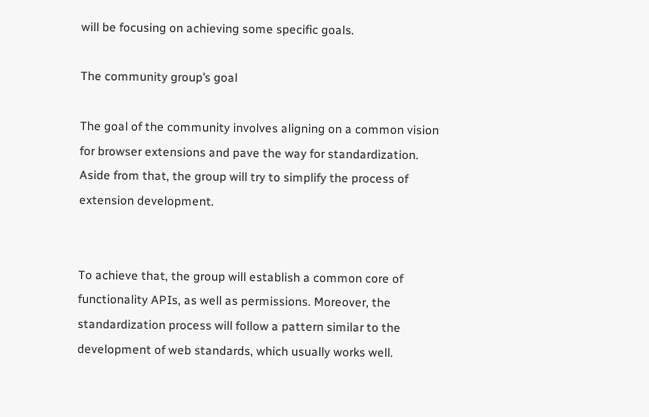will be focusing on achieving some specific goals.

The community group’s goal

The goal of the community involves aligning on a common vision for browser extensions and pave the way for standardization. Aside from that, the group will try to simplify the process of extension development.


To achieve that, the group will establish a common core of functionality APIs, as well as permissions. Moreover, the standardization process will follow a pattern similar to the development of web standards, which usually works well.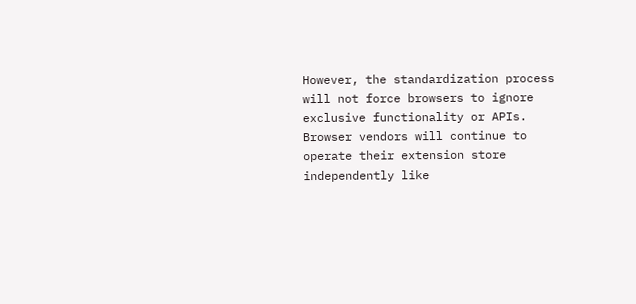However, the standardization process will not force browsers to ignore exclusive functionality or APIs. Browser vendors will continue to operate their extension store independently like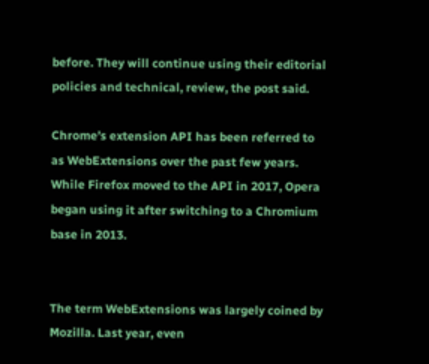before. They will continue using their editorial policies and technical, review, the post said.

Chrome’s extension API has been referred to as WebExtensions over the past few years. While Firefox moved to the API in 2017, Opera began using it after switching to a Chromium base in 2013.


The term WebExtensions was largely coined by Mozilla. Last year, even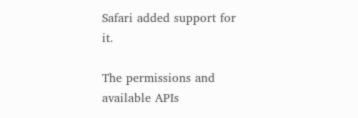Safari added support for it.

The permissions and available APIs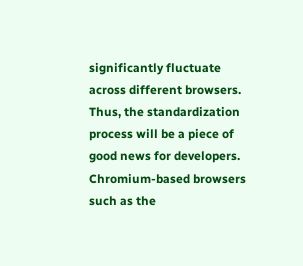significantly fluctuate across different browsers. Thus, the standardization process will be a piece of good news for developers. Chromium-based browsers such as the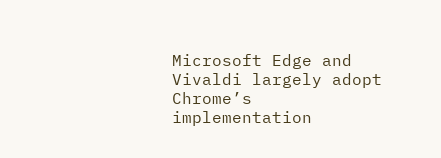Microsoft Edge and Vivaldi largely adopt Chrome’s implementation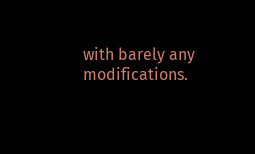with barely any modifications.